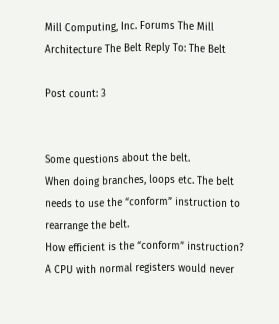Mill Computing, Inc. Forums The Mill Architecture The Belt Reply To: The Belt

Post count: 3


Some questions about the belt.
When doing branches, loops etc. The belt needs to use the “conform” instruction to rearrange the belt.
How efficient is the “conform” instruction?
A CPU with normal registers would never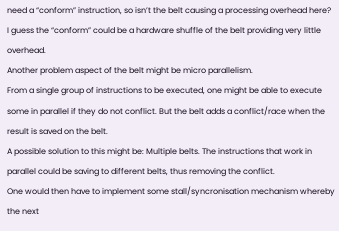need a “conform” instruction, so isn’t the belt causing a processing overhead here?
I guess the “conform” could be a hardware shuffle of the belt providing very little overhead.
Another problem aspect of the belt might be micro parallelism.
From a single group of instructions to be executed, one might be able to execute some in parallel if they do not conflict. But the belt adds a conflict/race when the result is saved on the belt.
A possible solution to this might be: Multiple belts. The instructions that work in parallel could be saving to different belts, thus removing the conflict.
One would then have to implement some stall/syncronisation mechanism whereby the next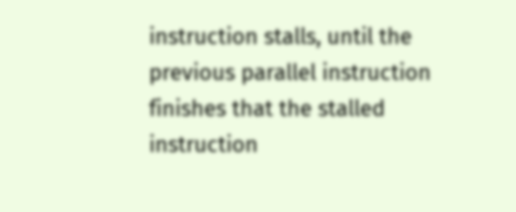instruction stalls, until the previous parallel instruction finishes that the stalled instruction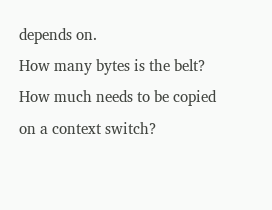depends on.
How many bytes is the belt? How much needs to be copied on a context switch?